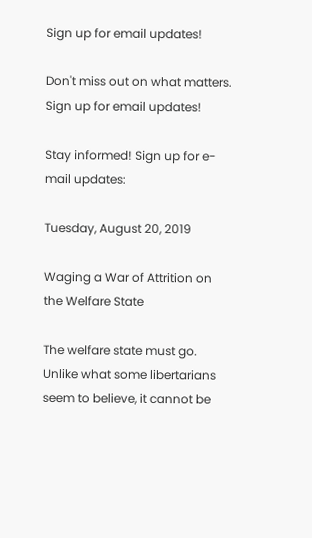Sign up for email updates!

Don't miss out on what matters. Sign up for email updates!

Stay informed! Sign up for e-mail updates:

Tuesday, August 20, 2019

Waging a War of Attrition on the Welfare State

The welfare state must go. Unlike what some libertarians seem to believe, it cannot be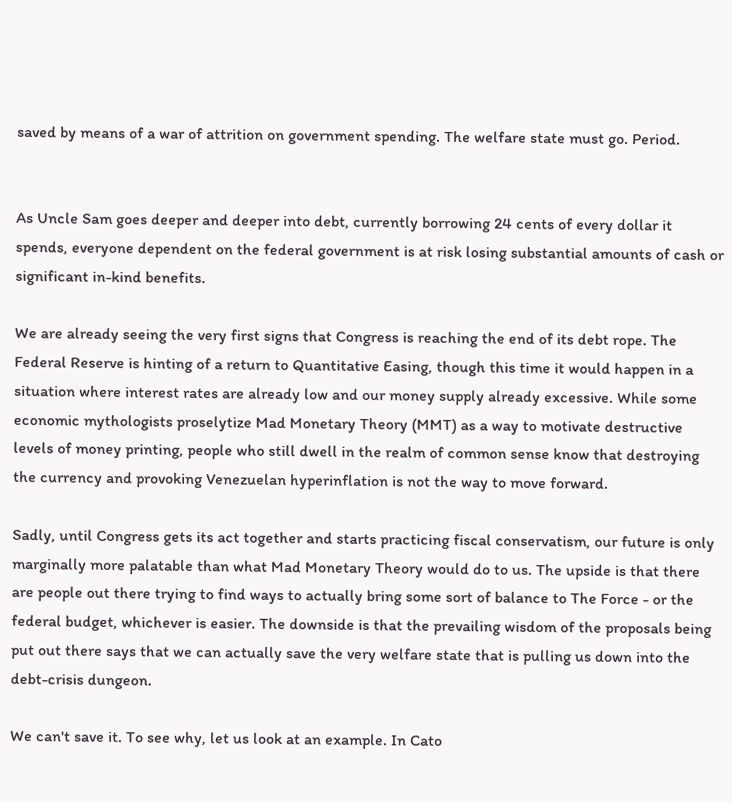saved by means of a war of attrition on government spending. The welfare state must go. Period.


As Uncle Sam goes deeper and deeper into debt, currently borrowing 24 cents of every dollar it spends, everyone dependent on the federal government is at risk losing substantial amounts of cash or significant in-kind benefits.

We are already seeing the very first signs that Congress is reaching the end of its debt rope. The Federal Reserve is hinting of a return to Quantitative Easing, though this time it would happen in a situation where interest rates are already low and our money supply already excessive. While some economic mythologists proselytize Mad Monetary Theory (MMT) as a way to motivate destructive levels of money printing, people who still dwell in the realm of common sense know that destroying the currency and provoking Venezuelan hyperinflation is not the way to move forward.

Sadly, until Congress gets its act together and starts practicing fiscal conservatism, our future is only marginally more palatable than what Mad Monetary Theory would do to us. The upside is that there are people out there trying to find ways to actually bring some sort of balance to The Force - or the federal budget, whichever is easier. The downside is that the prevailing wisdom of the proposals being put out there says that we can actually save the very welfare state that is pulling us down into the debt-crisis dungeon.

We can't save it. To see why, let us look at an example. In Cato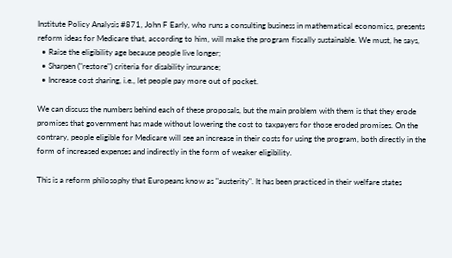Institute Policy Analysis #871, John F Early, who runs a consulting business in mathematical economics, presents reform ideas for Medicare that, according to him, will make the program fiscally sustainable. We must, he says,
  • Raise the eligibility age because people live longer;
  • Sharpen ("restore") criteria for disability insurance;
  • Increase cost sharing, i.e., let people pay more out of pocket.

We can discuss the numbers behind each of these proposals, but the main problem with them is that they erode promises that government has made without lowering the cost to taxpayers for those eroded promises. On the contrary, people eligible for Medicare will see an increase in their costs for using the program, both directly in the form of increased expenses and indirectly in the form of weaker eligibility.

This is a reform philosophy that Europeans know as "austerity". It has been practiced in their welfare states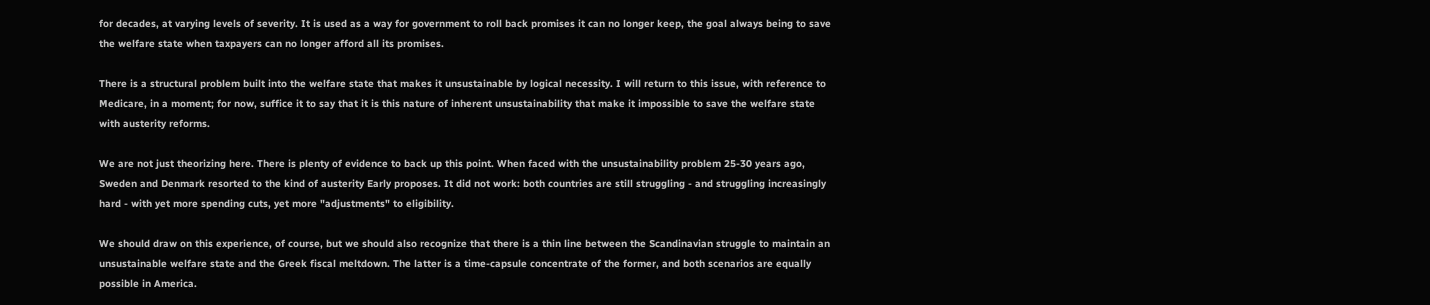for decades, at varying levels of severity. It is used as a way for government to roll back promises it can no longer keep, the goal always being to save the welfare state when taxpayers can no longer afford all its promises.

There is a structural problem built into the welfare state that makes it unsustainable by logical necessity. I will return to this issue, with reference to Medicare, in a moment; for now, suffice it to say that it is this nature of inherent unsustainability that make it impossible to save the welfare state with austerity reforms.

We are not just theorizing here. There is plenty of evidence to back up this point. When faced with the unsustainability problem 25-30 years ago,  Sweden and Denmark resorted to the kind of austerity Early proposes. It did not work: both countries are still struggling - and struggling increasingly hard - with yet more spending cuts, yet more "adjustments" to eligibility.

We should draw on this experience, of course, but we should also recognize that there is a thin line between the Scandinavian struggle to maintain an unsustainable welfare state and the Greek fiscal meltdown. The latter is a time-capsule concentrate of the former, and both scenarios are equally possible in America.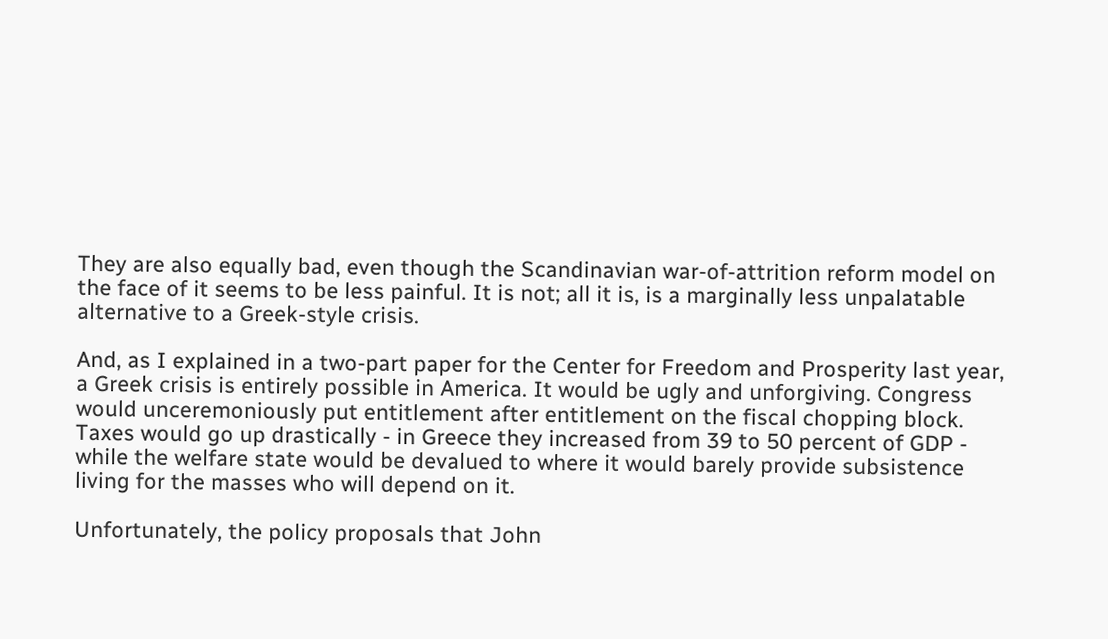They are also equally bad, even though the Scandinavian war-of-attrition reform model on the face of it seems to be less painful. It is not; all it is, is a marginally less unpalatable alternative to a Greek-style crisis.

And, as I explained in a two-part paper for the Center for Freedom and Prosperity last year, a Greek crisis is entirely possible in America. It would be ugly and unforgiving. Congress would unceremoniously put entitlement after entitlement on the fiscal chopping block. Taxes would go up drastically - in Greece they increased from 39 to 50 percent of GDP - while the welfare state would be devalued to where it would barely provide subsistence living for the masses who will depend on it.

Unfortunately, the policy proposals that John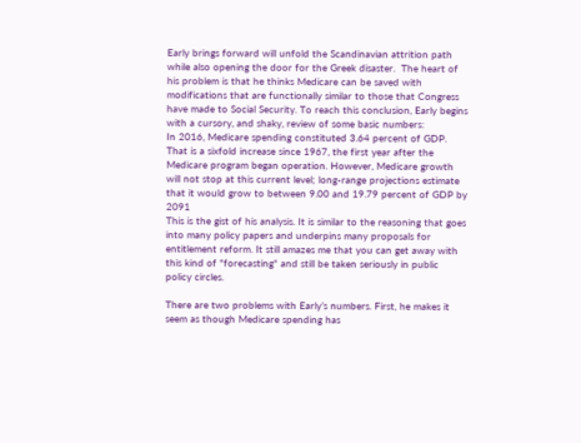Early brings forward will unfold the Scandinavian attrition path while also opening the door for the Greek disaster.  The heart of his problem is that he thinks Medicare can be saved with modifications that are functionally similar to those that Congress have made to Social Security. To reach this conclusion, Early begins with a cursory, and shaky, review of some basic numbers:
In 2016, Medicare spending constituted 3.64 percent of GDP. That is a sixfold increase since 1967, the first year after the Medicare program began operation. However, Medicare growth will not stop at this current level; long-range projections estimate that it would grow to between 9.00 and 19.79 percent of GDP by 2091
This is the gist of his analysis. It is similar to the reasoning that goes into many policy papers and underpins many proposals for entitlement reform. It still amazes me that you can get away with this kind of "forecasting" and still be taken seriously in public policy circles.

There are two problems with Early’s numbers. First, he makes it seem as though Medicare spending has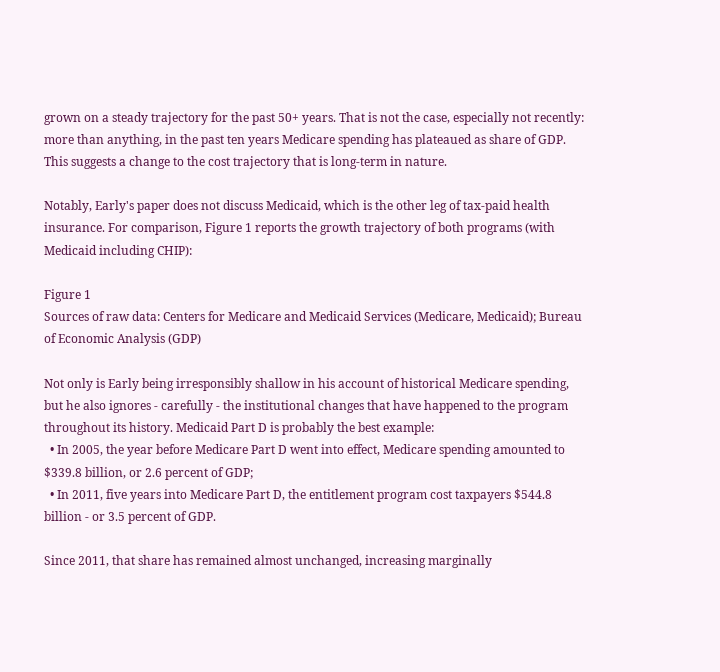grown on a steady trajectory for the past 50+ years. That is not the case, especially not recently: more than anything, in the past ten years Medicare spending has plateaued as share of GDP. This suggests a change to the cost trajectory that is long-term in nature.

Notably, Early's paper does not discuss Medicaid, which is the other leg of tax-paid health insurance. For comparison, Figure 1 reports the growth trajectory of both programs (with Medicaid including CHIP):

Figure 1
Sources of raw data: Centers for Medicare and Medicaid Services (Medicare, Medicaid); Bureau of Economic Analysis (GDP)

Not only is Early being irresponsibly shallow in his account of historical Medicare spending, but he also ignores - carefully - the institutional changes that have happened to the program throughout its history. Medicaid Part D is probably the best example:
  • In 2005, the year before Medicare Part D went into effect, Medicare spending amounted to $339.8 billion, or 2.6 percent of GDP;
  • In 2011, five years into Medicare Part D, the entitlement program cost taxpayers $544.8 billion - or 3.5 percent of GDP.

Since 2011, that share has remained almost unchanged, increasing marginally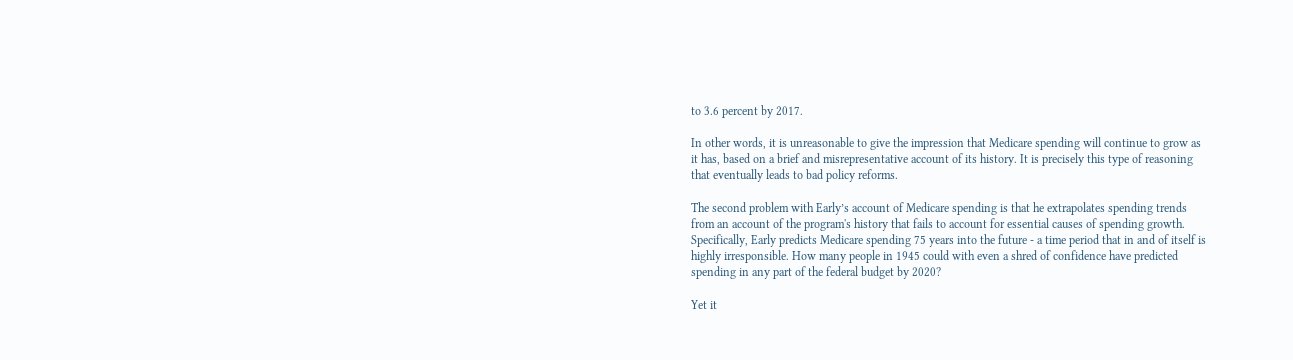to 3.6 percent by 2017.

In other words, it is unreasonable to give the impression that Medicare spending will continue to grow as it has, based on a brief and misrepresentative account of its history. It is precisely this type of reasoning that eventually leads to bad policy reforms.

The second problem with Early’s account of Medicare spending is that he extrapolates spending trends from an account of the program's history that fails to account for essential causes of spending growth. Specifically, Early predicts Medicare spending 75 years into the future - a time period that in and of itself is highly irresponsible. How many people in 1945 could with even a shred of confidence have predicted spending in any part of the federal budget by 2020?

Yet it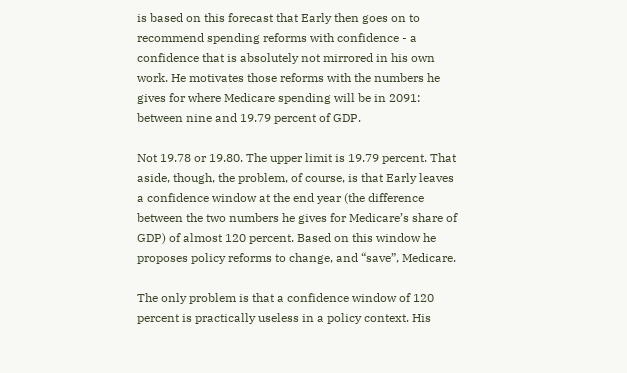is based on this forecast that Early then goes on to recommend spending reforms with confidence - a confidence that is absolutely not mirrored in his own work. He motivates those reforms with the numbers he gives for where Medicare spending will be in 2091: between nine and 19.79 percent of GDP.

Not 19.78 or 19.80. The upper limit is 19.79 percent. That aside, though, the problem, of course, is that Early leaves a confidence window at the end year (the difference between the two numbers he gives for Medicare’s share of GDP) of almost 120 percent. Based on this window he proposes policy reforms to change, and “save”, Medicare.

The only problem is that a confidence window of 120 percent is practically useless in a policy context. His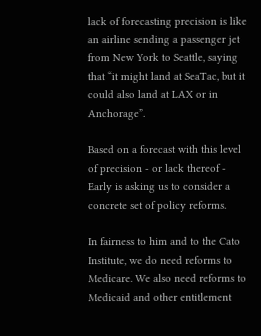lack of forecasting precision is like an airline sending a passenger jet from New York to Seattle, saying that “it might land at SeaTac, but it could also land at LAX or in Anchorage”.

Based on a forecast with this level of precision - or lack thereof - Early is asking us to consider a concrete set of policy reforms.

In fairness to him and to the Cato Institute, we do need reforms to Medicare. We also need reforms to Medicaid and other entitlement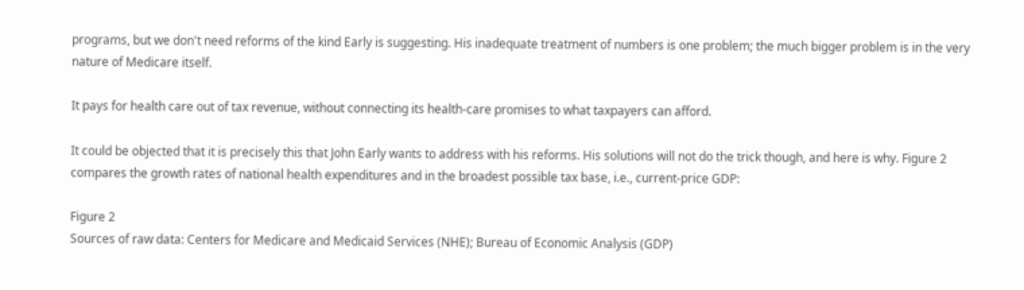programs, but we don't need reforms of the kind Early is suggesting. His inadequate treatment of numbers is one problem; the much bigger problem is in the very nature of Medicare itself.

It pays for health care out of tax revenue, without connecting its health-care promises to what taxpayers can afford.

It could be objected that it is precisely this that John Early wants to address with his reforms. His solutions will not do the trick though, and here is why. Figure 2 compares the growth rates of national health expenditures and in the broadest possible tax base, i.e., current-price GDP:

Figure 2
Sources of raw data: Centers for Medicare and Medicaid Services (NHE); Bureau of Economic Analysis (GDP)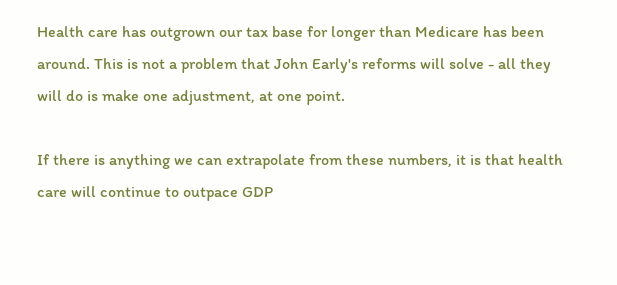Health care has outgrown our tax base for longer than Medicare has been around. This is not a problem that John Early's reforms will solve - all they will do is make one adjustment, at one point.

If there is anything we can extrapolate from these numbers, it is that health care will continue to outpace GDP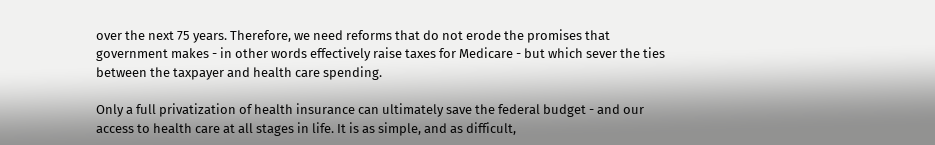over the next 75 years. Therefore, we need reforms that do not erode the promises that government makes - in other words effectively raise taxes for Medicare - but which sever the ties between the taxpayer and health care spending.

Only a full privatization of health insurance can ultimately save the federal budget - and our access to health care at all stages in life. It is as simple, and as difficult,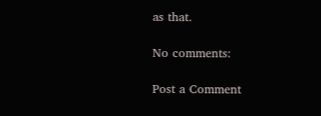as that.

No comments:

Post a Comment